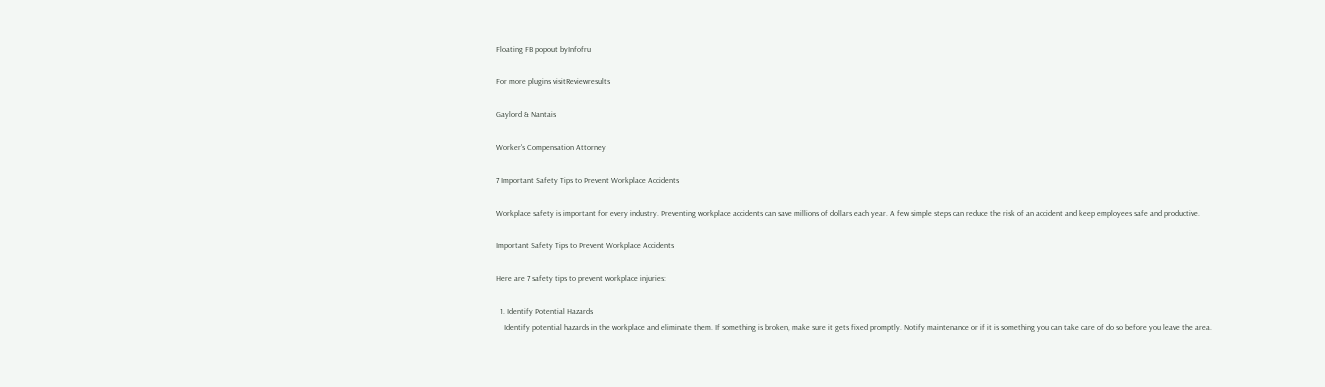Floating FB popout byInfofru

For more plugins visitReviewresults

Gaylord & Nantais

Worker's Compensation Attorney

7 Important Safety Tips to Prevent Workplace Accidents

Workplace safety is important for every industry. Preventing workplace accidents can save millions of dollars each year. A few simple steps can reduce the risk of an accident and keep employees safe and productive.

Important Safety Tips to Prevent Workplace Accidents

Here are 7 safety tips to prevent workplace injuries:

  1. Identify Potential Hazards
    Identify potential hazards in the workplace and eliminate them. If something is broken, make sure it gets fixed promptly. Notify maintenance or if it is something you can take care of do so before you leave the area.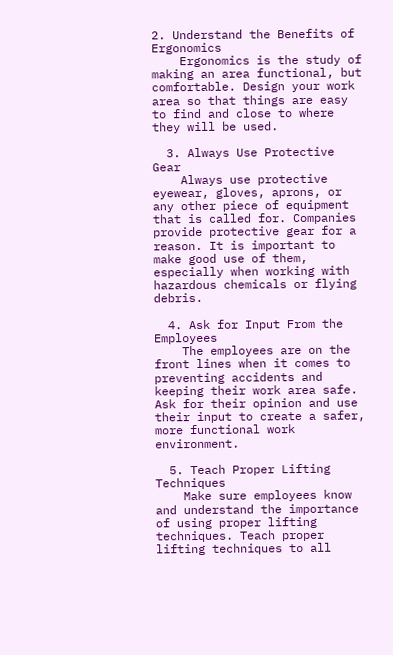2. Understand the Benefits of Ergonomics
    Ergonomics is the study of making an area functional, but comfortable. Design your work area so that things are easy to find and close to where they will be used.

  3. Always Use Protective Gear
    Always use protective eyewear, gloves, aprons, or any other piece of equipment that is called for. Companies provide protective gear for a reason. It is important to make good use of them, especially when working with hazardous chemicals or flying debris.

  4. Ask for Input From the Employees
    The employees are on the front lines when it comes to preventing accidents and keeping their work area safe. Ask for their opinion and use their input to create a safer, more functional work environment.

  5. Teach Proper Lifting Techniques
    Make sure employees know and understand the importance of using proper lifting techniques. Teach proper lifting techniques to all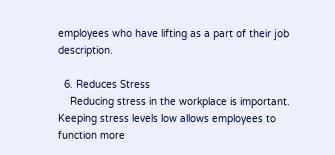employees who have lifting as a part of their job description.

  6. Reduces Stress
    Reducing stress in the workplace is important. Keeping stress levels low allows employees to function more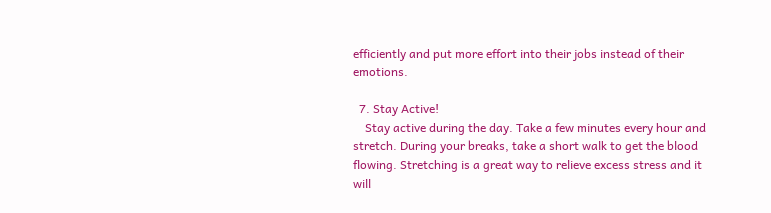efficiently and put more effort into their jobs instead of their emotions.

  7. Stay Active!
    Stay active during the day. Take a few minutes every hour and stretch. During your breaks, take a short walk to get the blood flowing. Stretching is a great way to relieve excess stress and it will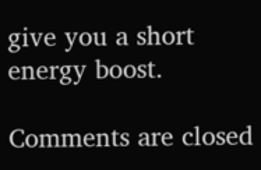give you a short energy boost.

Comments are closed